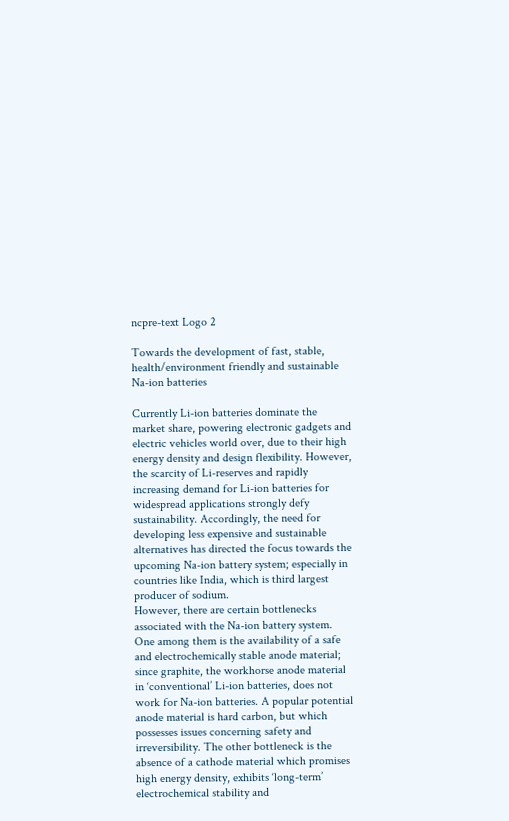ncpre-text Logo 2

Towards the development of fast, stable, health/environment friendly and sustainable Na-ion batteries

Currently Li-ion batteries dominate the market share, powering electronic gadgets and electric vehicles world over, due to their high energy density and design flexibility. However, the scarcity of Li-reserves and rapidly increasing demand for Li-ion batteries for widespread applications strongly defy sustainability. Accordingly, the need for developing less expensive and sustainable alternatives has directed the focus towards the upcoming Na-ion battery system; especially in countries like India, which is third largest producer of sodium.
However, there are certain bottlenecks associated with the Na-ion battery system. One among them is the availability of a safe and electrochemically stable anode material; since graphite, the workhorse anode material in ‘conventional’ Li-ion batteries, does not work for Na-ion batteries. A popular potential anode material is hard carbon, but which possesses issues concerning safety and irreversibility. The other bottleneck is the absence of a cathode material which promises high energy density, exhibits ‘long-term’ electrochemical stability and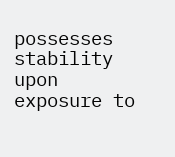possesses stability upon exposure to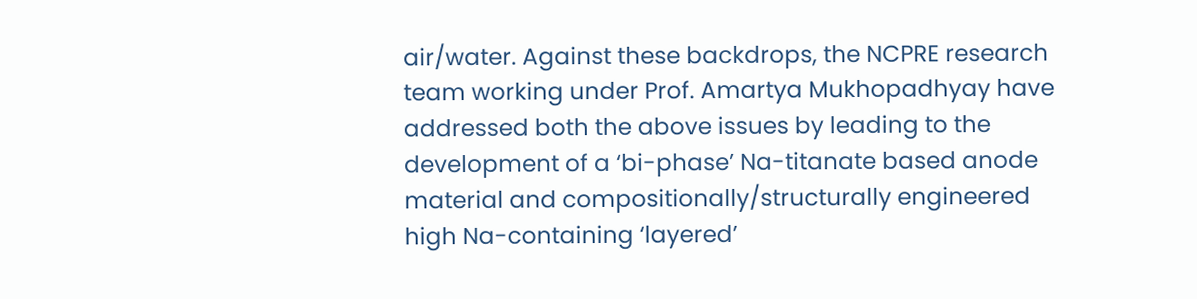air/water. Against these backdrops, the NCPRE research team working under Prof. Amartya Mukhopadhyay have addressed both the above issues by leading to the development of a ‘bi-phase’ Na-titanate based anode material and compositionally/structurally engineered high Na-containing ‘layered’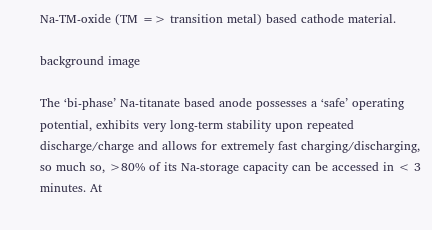Na-TM-oxide (TM => transition metal) based cathode material.

background image

The ‘bi-phase’ Na-titanate based anode possesses a ‘safe’ operating potential, exhibits very long-term stability upon repeated discharge/charge and allows for extremely fast charging/discharging, so much so, >80% of its Na-storage capacity can be accessed in < 3 minutes. At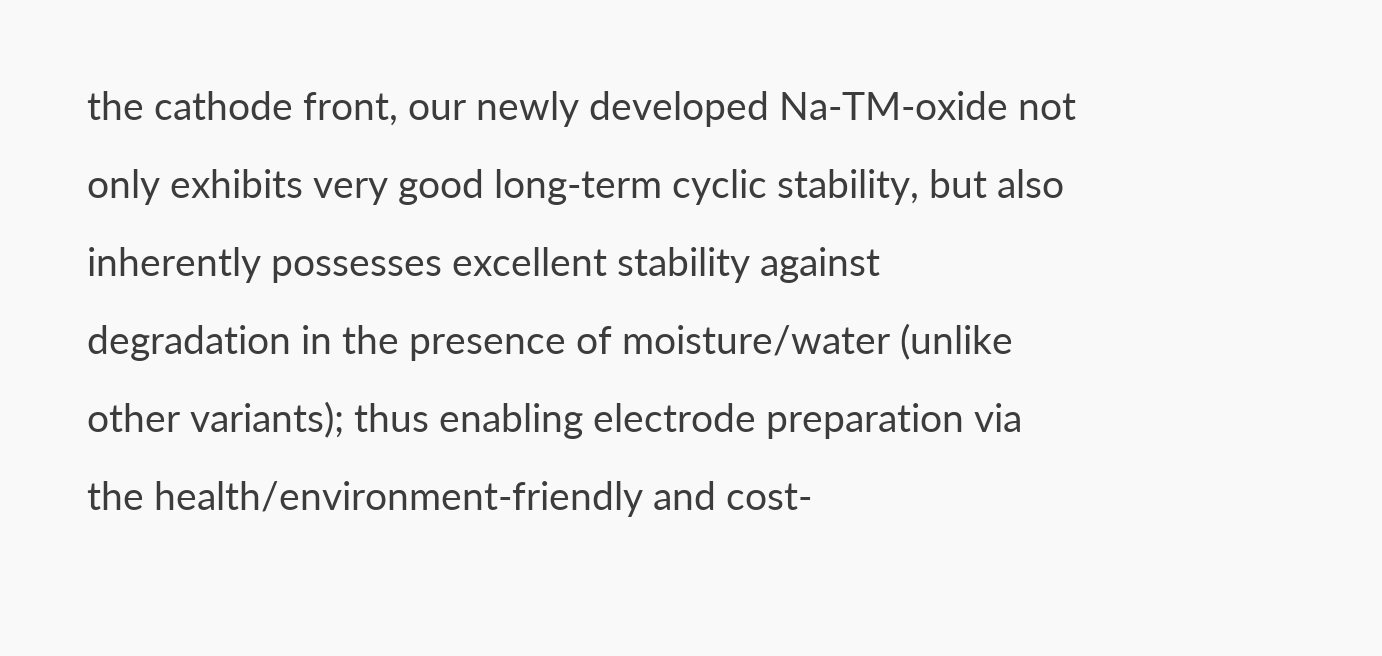the cathode front, our newly developed Na-TM-oxide not only exhibits very good long-term cyclic stability, but also inherently possesses excellent stability against degradation in the presence of moisture/water (unlike other variants); thus enabling electrode preparation via the health/environment-friendly and cost-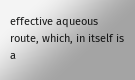effective aqueous route, which, in itself is a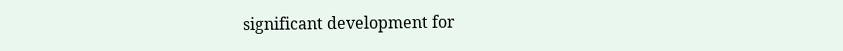significant development for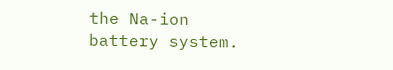the Na-ion battery system.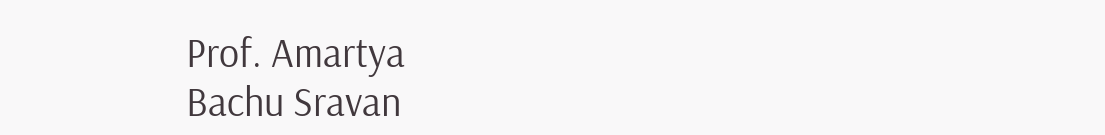Prof. Amartya
Bachu Sravan